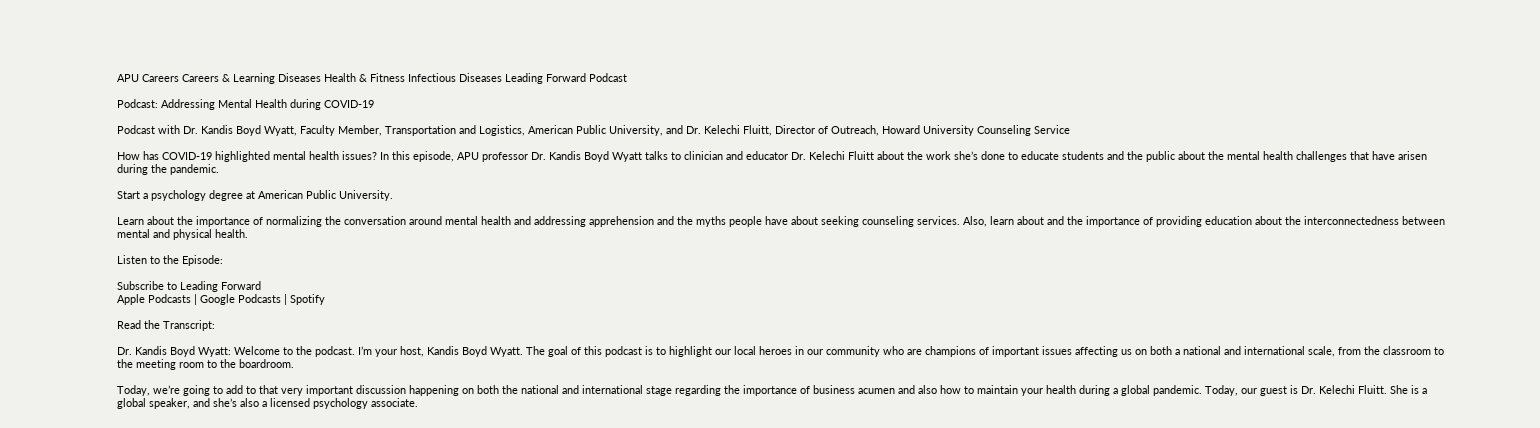APU Careers Careers & Learning Diseases Health & Fitness Infectious Diseases Leading Forward Podcast

Podcast: Addressing Mental Health during COVID-19

Podcast with Dr. Kandis Boyd Wyatt, Faculty Member, Transportation and Logistics, American Public University, and Dr. Kelechi Fluitt, Director of Outreach, Howard University Counseling Service

How has COVID-19 highlighted mental health issues? In this episode, APU professor Dr. Kandis Boyd Wyatt talks to clinician and educator Dr. Kelechi Fluitt about the work she’s done to educate students and the public about the mental health challenges that have arisen during the pandemic.

Start a psychology degree at American Public University.

Learn about the importance of normalizing the conversation around mental health and addressing apprehension and the myths people have about seeking counseling services. Also, learn about and the importance of providing education about the interconnectedness between mental and physical health.

Listen to the Episode:

Subscribe to Leading Forward
Apple Podcasts | Google Podcasts | Spotify

Read the Transcript:

Dr. Kandis Boyd Wyatt: Welcome to the podcast. I’m your host, Kandis Boyd Wyatt. The goal of this podcast is to highlight our local heroes in our community who are champions of important issues affecting us on both a national and international scale, from the classroom to the meeting room to the boardroom.

Today, we’re going to add to that very important discussion happening on both the national and international stage regarding the importance of business acumen and also how to maintain your health during a global pandemic. Today, our guest is Dr. Kelechi Fluitt. She is a global speaker, and she’s also a licensed psychology associate.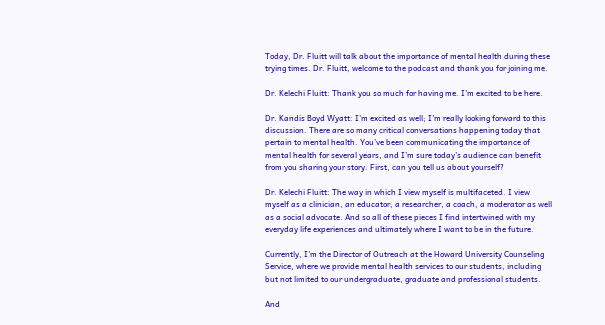Today, Dr. Fluitt will talk about the importance of mental health during these trying times. Dr. Fluitt, welcome to the podcast and thank you for joining me.

Dr. Kelechi Fluitt: Thank you so much for having me. I’m excited to be here.

Dr. Kandis Boyd Wyatt: I’m excited as well; I’m really looking forward to this discussion. There are so many critical conversations happening today that pertain to mental health. You’ve been communicating the importance of mental health for several years, and I’m sure today’s audience can benefit from you sharing your story. First, can you tell us about yourself?

Dr. Kelechi Fluitt: The way in which I view myself is multifaceted. I view myself as a clinician, an educator, a researcher, a coach, a moderator as well as a social advocate. And so all of these pieces I find intertwined with my everyday life experiences and ultimately where I want to be in the future.

Currently, I’m the Director of Outreach at the Howard University Counseling Service, where we provide mental health services to our students, including but not limited to our undergraduate, graduate and professional students.

And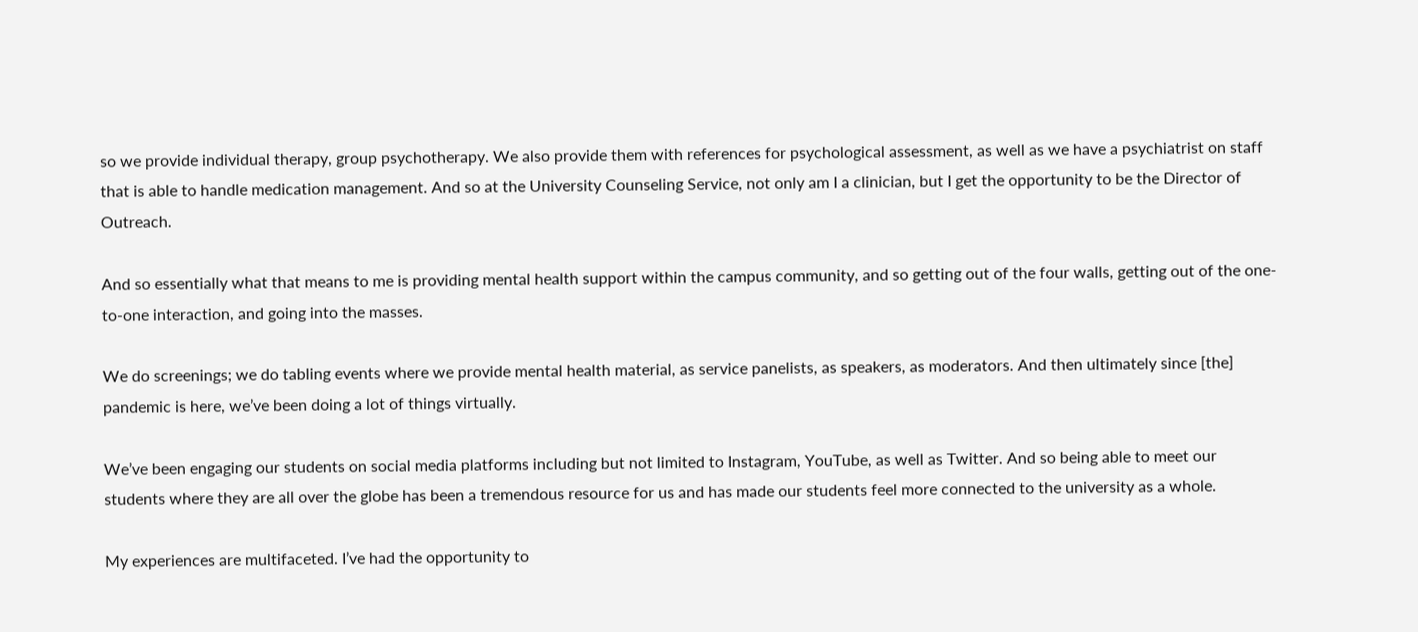so we provide individual therapy, group psychotherapy. We also provide them with references for psychological assessment, as well as we have a psychiatrist on staff that is able to handle medication management. And so at the University Counseling Service, not only am I a clinician, but I get the opportunity to be the Director of Outreach.

And so essentially what that means to me is providing mental health support within the campus community, and so getting out of the four walls, getting out of the one-to-one interaction, and going into the masses.

We do screenings; we do tabling events where we provide mental health material, as service panelists, as speakers, as moderators. And then ultimately since [the] pandemic is here, we’ve been doing a lot of things virtually.

We’ve been engaging our students on social media platforms including but not limited to Instagram, YouTube, as well as Twitter. And so being able to meet our students where they are all over the globe has been a tremendous resource for us and has made our students feel more connected to the university as a whole.

My experiences are multifaceted. I’ve had the opportunity to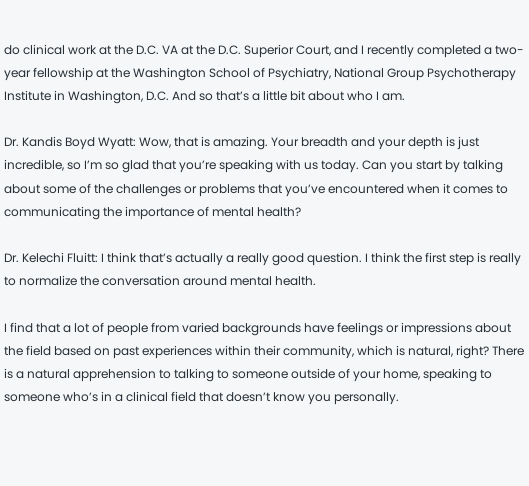do clinical work at the D.C. VA at the D.C. Superior Court, and I recently completed a two-year fellowship at the Washington School of Psychiatry, National Group Psychotherapy Institute in Washington, D.C. And so that’s a little bit about who I am.

Dr. Kandis Boyd Wyatt: Wow, that is amazing. Your breadth and your depth is just incredible, so I’m so glad that you’re speaking with us today. Can you start by talking about some of the challenges or problems that you’ve encountered when it comes to communicating the importance of mental health?

Dr. Kelechi Fluitt: I think that’s actually a really good question. I think the first step is really to normalize the conversation around mental health.

I find that a lot of people from varied backgrounds have feelings or impressions about the field based on past experiences within their community, which is natural, right? There is a natural apprehension to talking to someone outside of your home, speaking to someone who’s in a clinical field that doesn’t know you personally.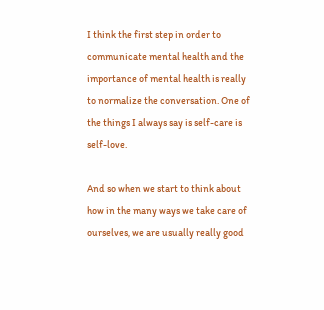I think the first step in order to communicate mental health and the importance of mental health is really to normalize the conversation. One of the things I always say is self-care is self-love.

And so when we start to think about how in the many ways we take care of ourselves, we are usually really good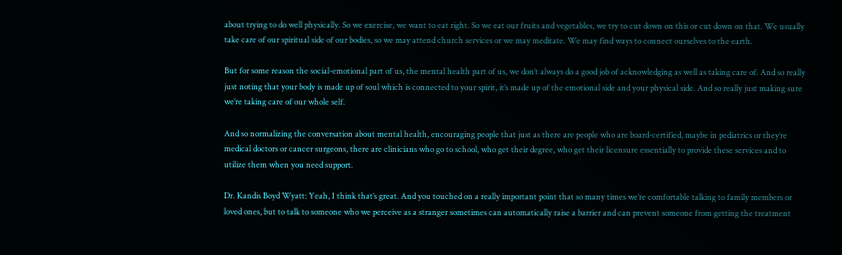about trying to do well physically. So we exercise, we want to eat right. So we eat our fruits and vegetables, we try to cut down on this or cut down on that. We usually take care of our spiritual side of our bodies, so we may attend church services or we may meditate. We may find ways to connect ourselves to the earth.

But for some reason the social-emotional part of us, the mental health part of us, we don’t always do a good job of acknowledging as well as taking care of. And so really just noting that your body is made up of soul which is connected to your spirit, it’s made up of the emotional side and your physical side. And so really just making sure we’re taking care of our whole self.

And so normalizing the conversation about mental health, encouraging people that just as there are people who are board-certified, maybe in pediatrics or they’re medical doctors or cancer surgeons, there are clinicians who go to school, who get their degree, who get their licensure essentially to provide these services and to utilize them when you need support.

Dr. Kandis Boyd Wyatt: Yeah, I think that’s great. And you touched on a really important point that so many times we’re comfortable talking to family members or loved ones, but to talk to someone who we perceive as a stranger sometimes can automatically raise a barrier and can prevent someone from getting the treatment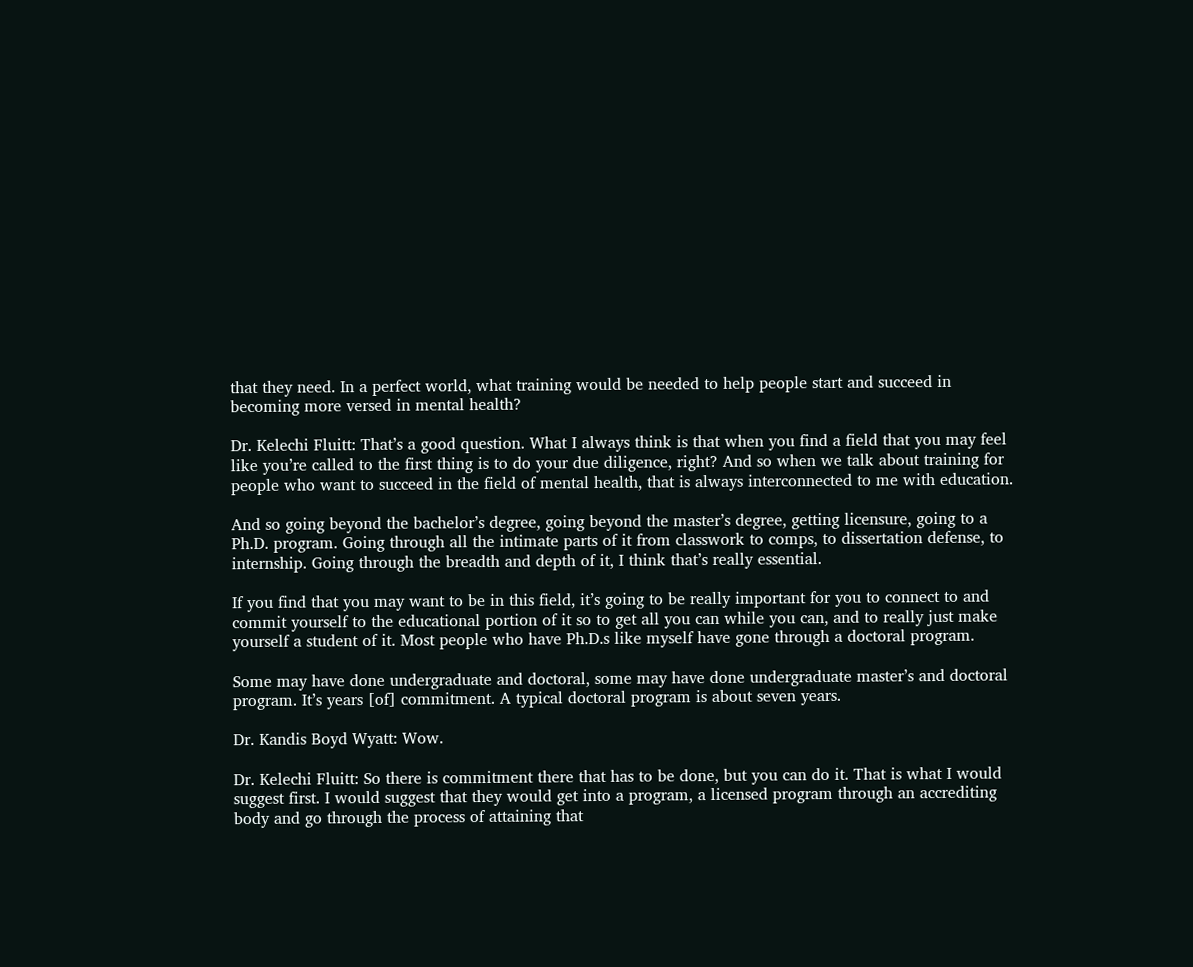that they need. In a perfect world, what training would be needed to help people start and succeed in becoming more versed in mental health?

Dr. Kelechi Fluitt: That’s a good question. What I always think is that when you find a field that you may feel like you’re called to the first thing is to do your due diligence, right? And so when we talk about training for people who want to succeed in the field of mental health, that is always interconnected to me with education.

And so going beyond the bachelor’s degree, going beyond the master’s degree, getting licensure, going to a Ph.D. program. Going through all the intimate parts of it from classwork to comps, to dissertation defense, to internship. Going through the breadth and depth of it, I think that’s really essential.

If you find that you may want to be in this field, it’s going to be really important for you to connect to and commit yourself to the educational portion of it so to get all you can while you can, and to really just make yourself a student of it. Most people who have Ph.D.s like myself have gone through a doctoral program.

Some may have done undergraduate and doctoral, some may have done undergraduate master’s and doctoral program. It’s years [of] commitment. A typical doctoral program is about seven years.

Dr. Kandis Boyd Wyatt: Wow.

Dr. Kelechi Fluitt: So there is commitment there that has to be done, but you can do it. That is what I would suggest first. I would suggest that they would get into a program, a licensed program through an accrediting body and go through the process of attaining that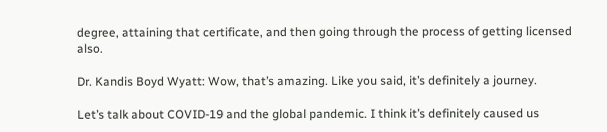degree, attaining that certificate, and then going through the process of getting licensed also.

Dr. Kandis Boyd Wyatt: Wow, that’s amazing. Like you said, it’s definitely a journey.

Let’s talk about COVID-19 and the global pandemic. I think it’s definitely caused us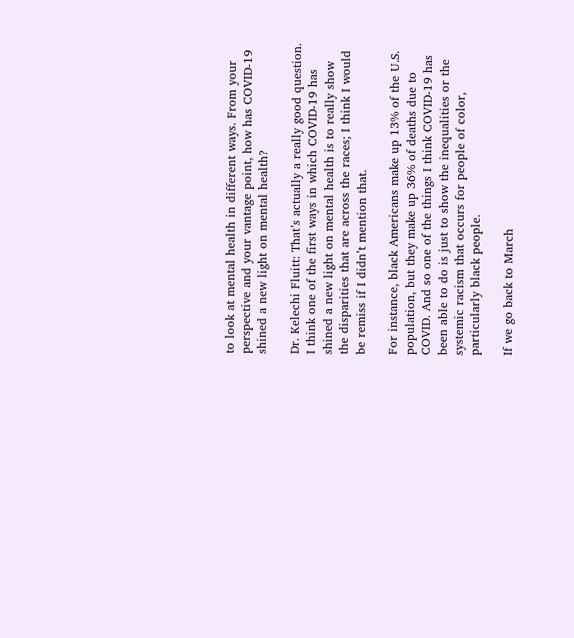to look at mental health in different ways. From your perspective and your vantage point, how has COVID-19 shined a new light on mental health?

Dr. Kelechi Fluitt: That’s actually a really good question. I think one of the first ways in which COVID-19 has shined a new light on mental health is to really show the disparities that are across the races; I think I would be remiss if I didn’t mention that.

For instance, black Americans make up 13% of the U.S. population, but they make up 36% of deaths due to COVID. And so one of the things I think COVID-19 has been able to do is just to show the inequalities or the systemic racism that occurs for people of color, particularly black people.

If we go back to March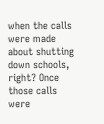when the calls were made about shutting down schools, right? Once those calls were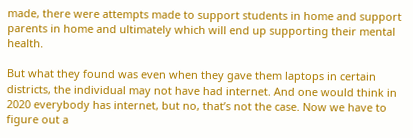made, there were attempts made to support students in home and support parents in home and ultimately which will end up supporting their mental health.

But what they found was even when they gave them laptops in certain districts, the individual may not have had internet. And one would think in 2020 everybody has internet, but no, that’s not the case. Now we have to figure out a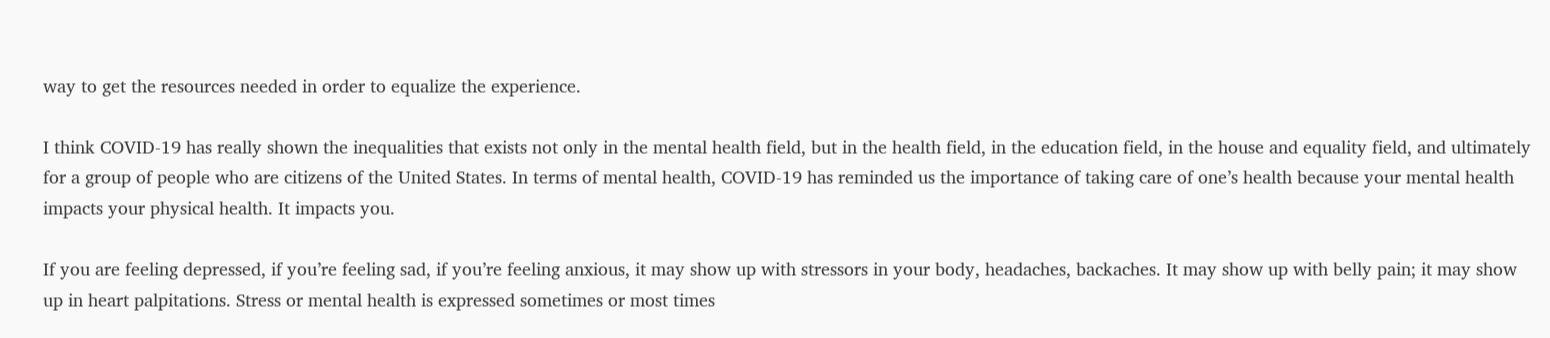way to get the resources needed in order to equalize the experience.

I think COVID-19 has really shown the inequalities that exists not only in the mental health field, but in the health field, in the education field, in the house and equality field, and ultimately for a group of people who are citizens of the United States. In terms of mental health, COVID-19 has reminded us the importance of taking care of one’s health because your mental health impacts your physical health. It impacts you.

If you are feeling depressed, if you’re feeling sad, if you’re feeling anxious, it may show up with stressors in your body, headaches, backaches. It may show up with belly pain; it may show up in heart palpitations. Stress or mental health is expressed sometimes or most times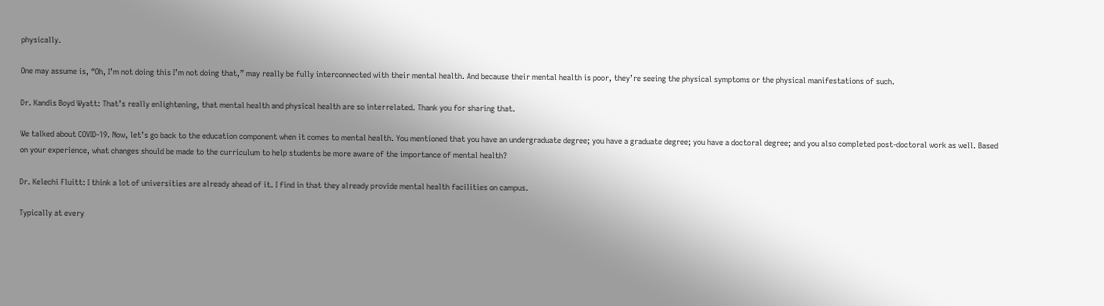physically.

One may assume is, “Oh, I’m not doing this I’m not doing that,” may really be fully interconnected with their mental health. And because their mental health is poor, they’re seeing the physical symptoms or the physical manifestations of such.

Dr. Kandis Boyd Wyatt: That’s really enlightening, that mental health and physical health are so interrelated. Thank you for sharing that.

We talked about COVID-19. Now, let’s go back to the education component when it comes to mental health. You mentioned that you have an undergraduate degree; you have a graduate degree; you have a doctoral degree; and you also completed post-doctoral work as well. Based on your experience, what changes should be made to the curriculum to help students be more aware of the importance of mental health?

Dr. Kelechi Fluitt: I think a lot of universities are already ahead of it. I find in that they already provide mental health facilities on campus.

Typically at every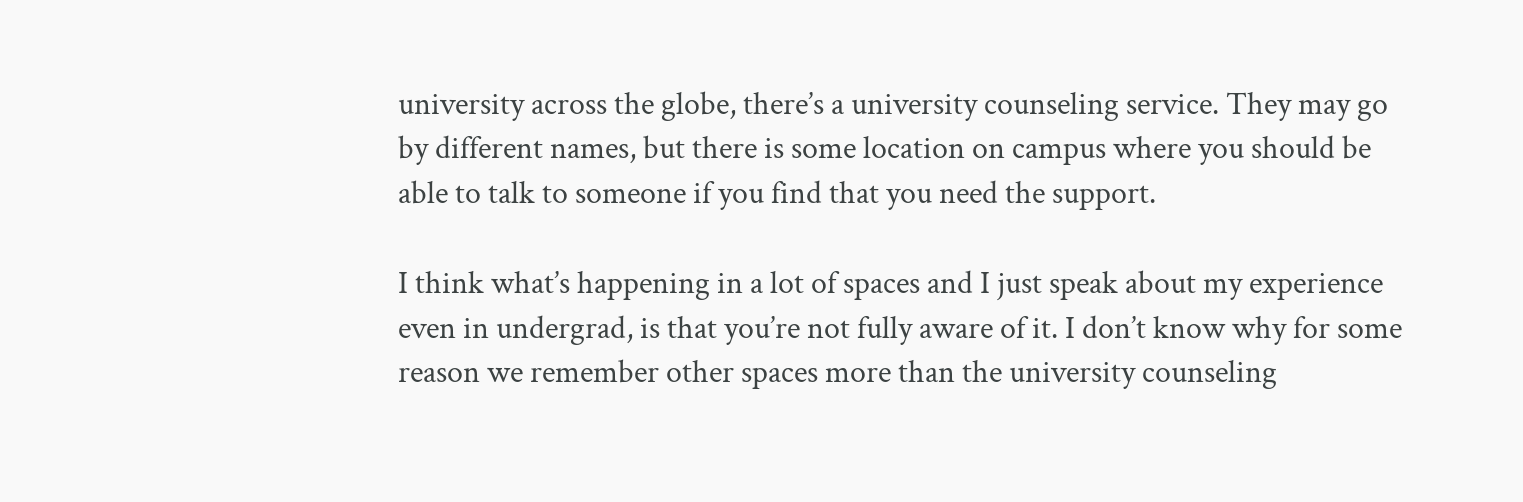university across the globe, there’s a university counseling service. They may go by different names, but there is some location on campus where you should be able to talk to someone if you find that you need the support.

I think what’s happening in a lot of spaces and I just speak about my experience even in undergrad, is that you’re not fully aware of it. I don’t know why for some reason we remember other spaces more than the university counseling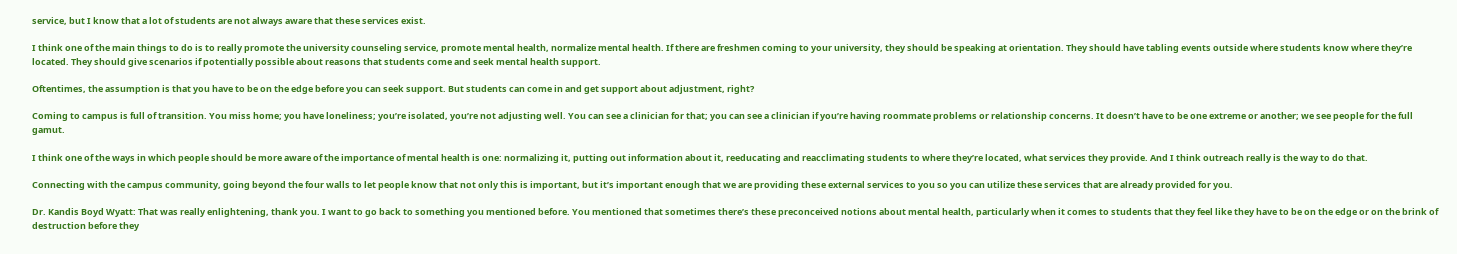service, but I know that a lot of students are not always aware that these services exist.

I think one of the main things to do is to really promote the university counseling service, promote mental health, normalize mental health. If there are freshmen coming to your university, they should be speaking at orientation. They should have tabling events outside where students know where they’re located. They should give scenarios if potentially possible about reasons that students come and seek mental health support.

Oftentimes, the assumption is that you have to be on the edge before you can seek support. But students can come in and get support about adjustment, right?

Coming to campus is full of transition. You miss home; you have loneliness; you’re isolated, you’re not adjusting well. You can see a clinician for that; you can see a clinician if you’re having roommate problems or relationship concerns. It doesn’t have to be one extreme or another; we see people for the full gamut.

I think one of the ways in which people should be more aware of the importance of mental health is one: normalizing it, putting out information about it, reeducating and reacclimating students to where they’re located, what services they provide. And I think outreach really is the way to do that.

Connecting with the campus community, going beyond the four walls to let people know that not only this is important, but it’s important enough that we are providing these external services to you so you can utilize these services that are already provided for you.

Dr. Kandis Boyd Wyatt: That was really enlightening, thank you. I want to go back to something you mentioned before. You mentioned that sometimes there’s these preconceived notions about mental health, particularly when it comes to students that they feel like they have to be on the edge or on the brink of destruction before they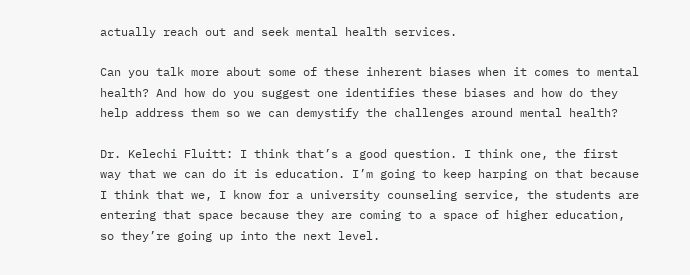actually reach out and seek mental health services.

Can you talk more about some of these inherent biases when it comes to mental health? And how do you suggest one identifies these biases and how do they help address them so we can demystify the challenges around mental health?

Dr. Kelechi Fluitt: I think that’s a good question. I think one, the first way that we can do it is education. I’m going to keep harping on that because I think that we, I know for a university counseling service, the students are entering that space because they are coming to a space of higher education, so they’re going up into the next level.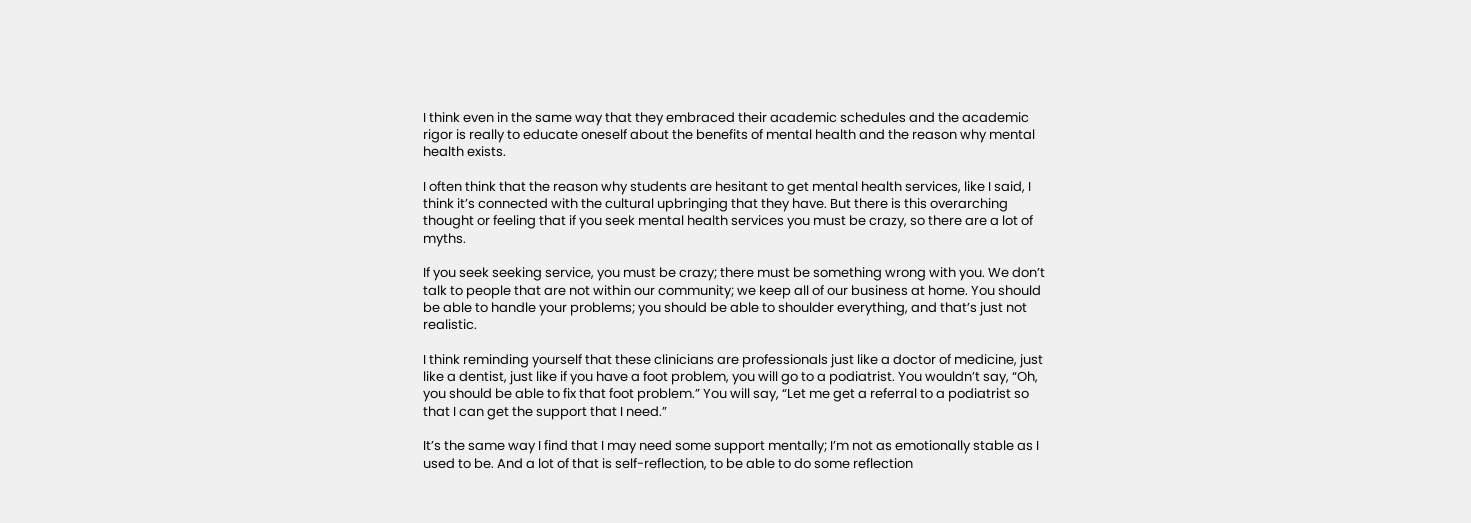I think even in the same way that they embraced their academic schedules and the academic rigor is really to educate oneself about the benefits of mental health and the reason why mental health exists.

I often think that the reason why students are hesitant to get mental health services, like I said, I think it’s connected with the cultural upbringing that they have. But there is this overarching thought or feeling that if you seek mental health services you must be crazy, so there are a lot of myths.

If you seek seeking service, you must be crazy; there must be something wrong with you. We don’t talk to people that are not within our community; we keep all of our business at home. You should be able to handle your problems; you should be able to shoulder everything, and that’s just not realistic.

I think reminding yourself that these clinicians are professionals just like a doctor of medicine, just like a dentist, just like if you have a foot problem, you will go to a podiatrist. You wouldn’t say, “Oh, you should be able to fix that foot problem.” You will say, “Let me get a referral to a podiatrist so that I can get the support that I need.”

It’s the same way I find that I may need some support mentally; I’m not as emotionally stable as I used to be. And a lot of that is self-reflection, to be able to do some reflection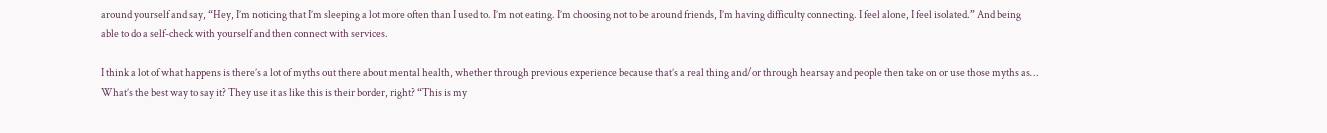around yourself and say, “Hey, I’m noticing that I’m sleeping a lot more often than I used to. I’m not eating. I’m choosing not to be around friends, I’m having difficulty connecting. I feel alone, I feel isolated.” And being able to do a self-check with yourself and then connect with services.

I think a lot of what happens is there’s a lot of myths out there about mental health, whether through previous experience because that’s a real thing and/or through hearsay and people then take on or use those myths as… What’s the best way to say it? They use it as like this is their border, right? “This is my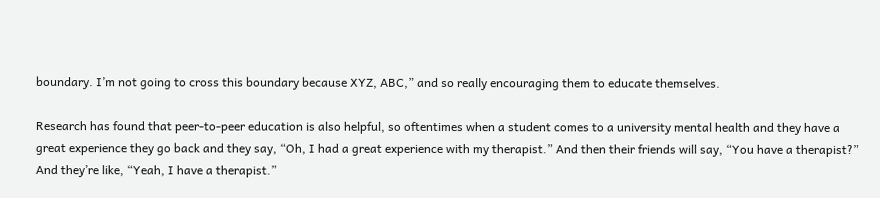boundary. I’m not going to cross this boundary because XYZ, ABC,” and so really encouraging them to educate themselves.

Research has found that peer-to-peer education is also helpful, so oftentimes when a student comes to a university mental health and they have a great experience they go back and they say, “Oh, I had a great experience with my therapist.” And then their friends will say, “You have a therapist?” And they’re like, “Yeah, I have a therapist.”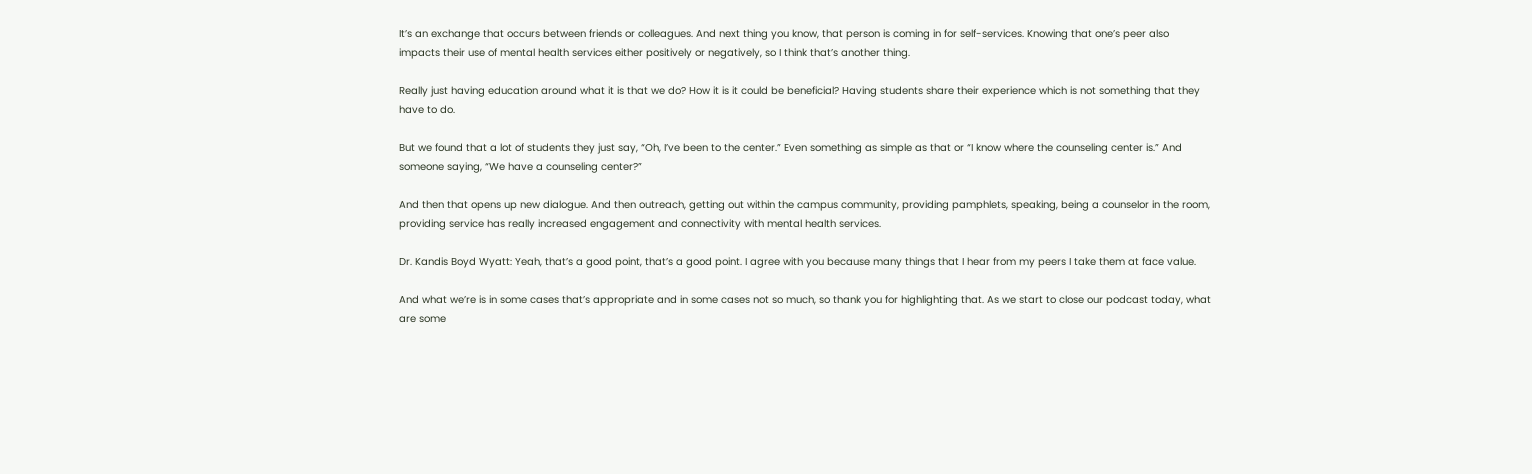It’s an exchange that occurs between friends or colleagues. And next thing you know, that person is coming in for self-services. Knowing that one’s peer also impacts their use of mental health services either positively or negatively, so I think that’s another thing.

Really just having education around what it is that we do? How it is it could be beneficial? Having students share their experience which is not something that they have to do.

But we found that a lot of students they just say, “Oh, I’ve been to the center.” Even something as simple as that or “I know where the counseling center is.” And someone saying, “We have a counseling center?”

And then that opens up new dialogue. And then outreach, getting out within the campus community, providing pamphlets, speaking, being a counselor in the room, providing service has really increased engagement and connectivity with mental health services.

Dr. Kandis Boyd Wyatt: Yeah, that’s a good point, that’s a good point. I agree with you because many things that I hear from my peers I take them at face value.

And what we’re is in some cases that’s appropriate and in some cases not so much, so thank you for highlighting that. As we start to close our podcast today, what are some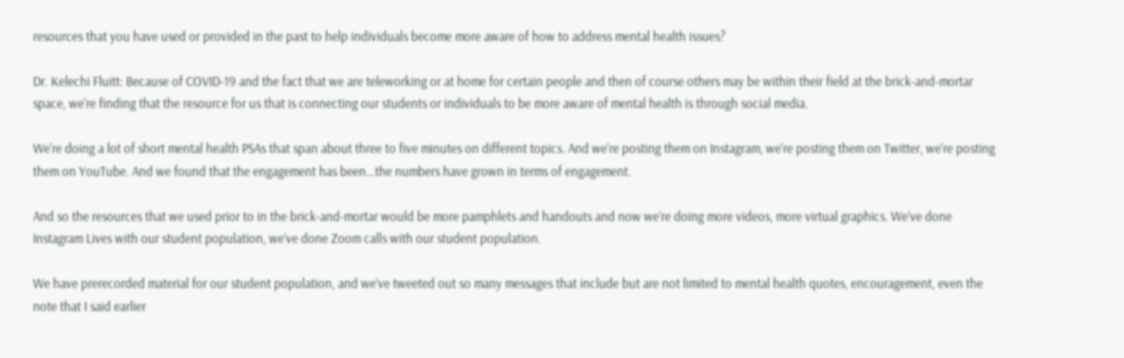resources that you have used or provided in the past to help individuals become more aware of how to address mental health issues?

Dr. Kelechi Fluitt: Because of COVID-19 and the fact that we are teleworking or at home for certain people and then of course others may be within their field at the brick-and-mortar space, we’re finding that the resource for us that is connecting our students or individuals to be more aware of mental health is through social media.

We’re doing a lot of short mental health PSAs that span about three to five minutes on different topics. And we’re posting them on Instagram, we’re posting them on Twitter, we’re posting them on YouTube. And we found that the engagement has been…the numbers have grown in terms of engagement.

And so the resources that we used prior to in the brick-and-mortar would be more pamphlets and handouts and now we’re doing more videos, more virtual graphics. We’ve done Instagram Lives with our student population, we’ve done Zoom calls with our student population.

We have prerecorded material for our student population, and we’ve tweeted out so many messages that include but are not limited to mental health quotes, encouragement, even the note that I said earlier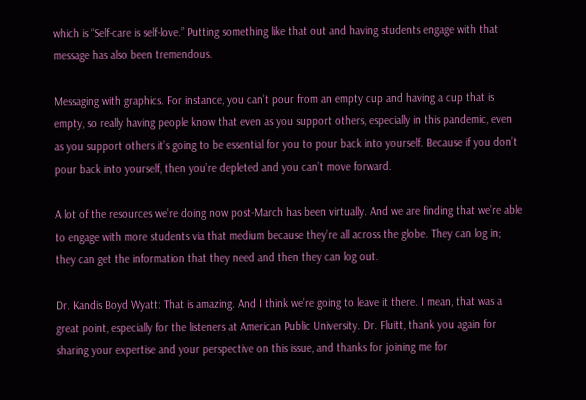which is “Self-care is self-love.” Putting something like that out and having students engage with that message has also been tremendous.

Messaging with graphics. For instance, you can’t pour from an empty cup and having a cup that is empty, so really having people know that even as you support others, especially in this pandemic, even as you support others it’s going to be essential for you to pour back into yourself. Because if you don’t pour back into yourself, then you’re depleted and you can’t move forward.

A lot of the resources we’re doing now post-March has been virtually. And we are finding that we’re able to engage with more students via that medium because they’re all across the globe. They can log in; they can get the information that they need and then they can log out.

Dr. Kandis Boyd Wyatt: That is amazing. And I think we’re going to leave it there. I mean, that was a great point, especially for the listeners at American Public University. Dr. Fluitt, thank you again for sharing your expertise and your perspective on this issue, and thanks for joining me for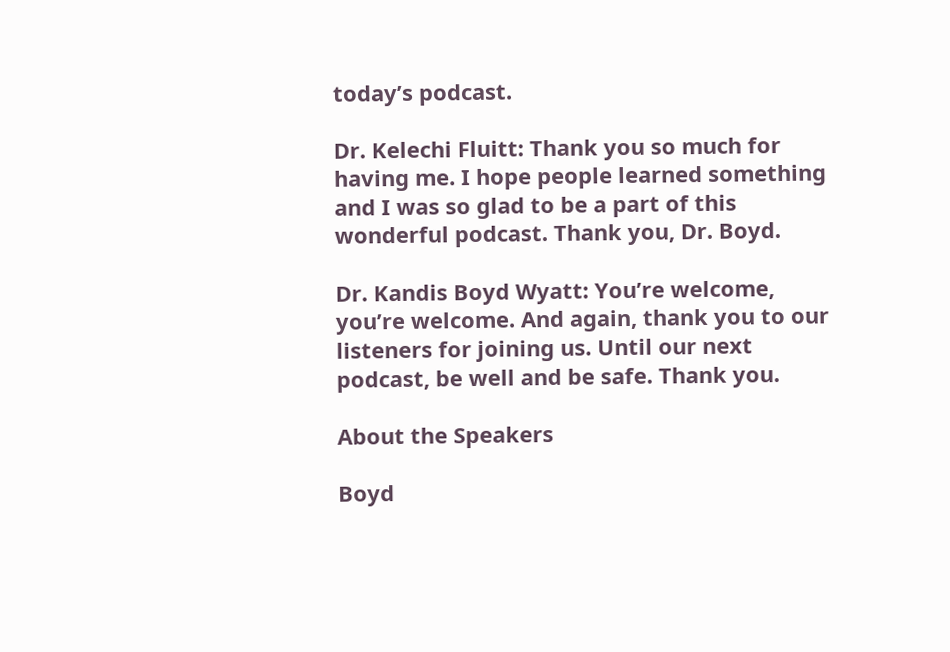today’s podcast.

Dr. Kelechi Fluitt: Thank you so much for having me. I hope people learned something and I was so glad to be a part of this wonderful podcast. Thank you, Dr. Boyd.

Dr. Kandis Boyd Wyatt: You’re welcome, you’re welcome. And again, thank you to our listeners for joining us. Until our next podcast, be well and be safe. Thank you.

About the Speakers

Boyd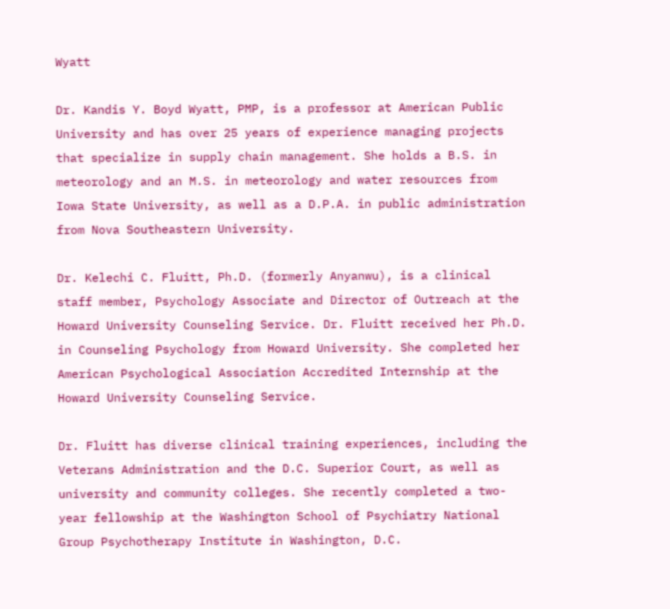Wyatt

Dr. Kandis Y. Boyd Wyatt, PMP, is a professor at American Public University and has over 25 years of experience managing projects that specialize in supply chain management. She holds a B.S. in meteorology and an M.S. in meteorology and water resources from Iowa State University, as well as a D.P.A. in public administration from Nova Southeastern University.

Dr. Kelechi C. Fluitt, Ph.D. (formerly Anyanwu), is a clinical staff member, Psychology Associate and Director of Outreach at the Howard University Counseling Service. Dr. Fluitt received her Ph.D. in Counseling Psychology from Howard University. She completed her American Psychological Association Accredited Internship at the Howard University Counseling Service.

Dr. Fluitt has diverse clinical training experiences, including the Veterans Administration and the D.C. Superior Court, as well as university and community colleges. She recently completed a two-year fellowship at the Washington School of Psychiatry National Group Psychotherapy Institute in Washington, D.C.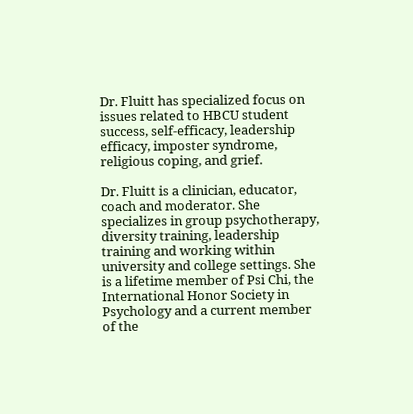Dr. Fluitt has specialized focus on issues related to HBCU student success, self-efficacy, leadership efficacy, imposter syndrome, religious coping, and grief.

Dr. Fluitt is a clinician, educator, coach and moderator. She specializes in group psychotherapy, diversity training, leadership training and working within university and college settings. She is a lifetime member of Psi Chi, the International Honor Society in Psychology and a current member of the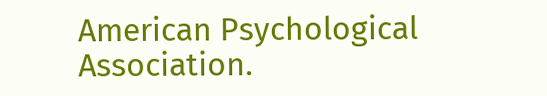American Psychological Association.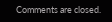Comments are closed.